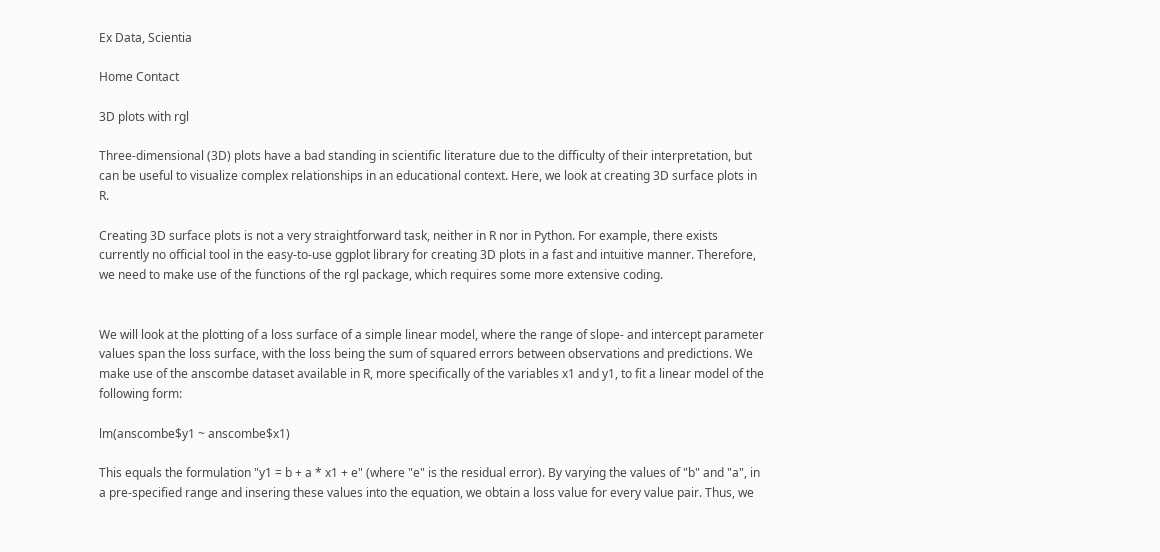Ex Data, Scientia

Home Contact

3D plots with rgl

Three-dimensional (3D) plots have a bad standing in scientific literature due to the difficulty of their interpretation, but can be useful to visualize complex relationships in an educational context. Here, we look at creating 3D surface plots in R.

Creating 3D surface plots is not a very straightforward task, neither in R nor in Python. For example, there exists currently no official tool in the easy-to-use ggplot library for creating 3D plots in a fast and intuitive manner. Therefore, we need to make use of the functions of the rgl package, which requires some more extensive coding.


We will look at the plotting of a loss surface of a simple linear model, where the range of slope- and intercept parameter values span the loss surface, with the loss being the sum of squared errors between observations and predictions. We make use of the anscombe dataset available in R, more specifically of the variables x1 and y1, to fit a linear model of the following form:

lm(anscombe$y1 ~ anscombe$x1)

This equals the formulation "y1 = b + a * x1 + e" (where "e" is the residual error). By varying the values of "b" and "a", in a pre-specified range and insering these values into the equation, we obtain a loss value for every value pair. Thus, we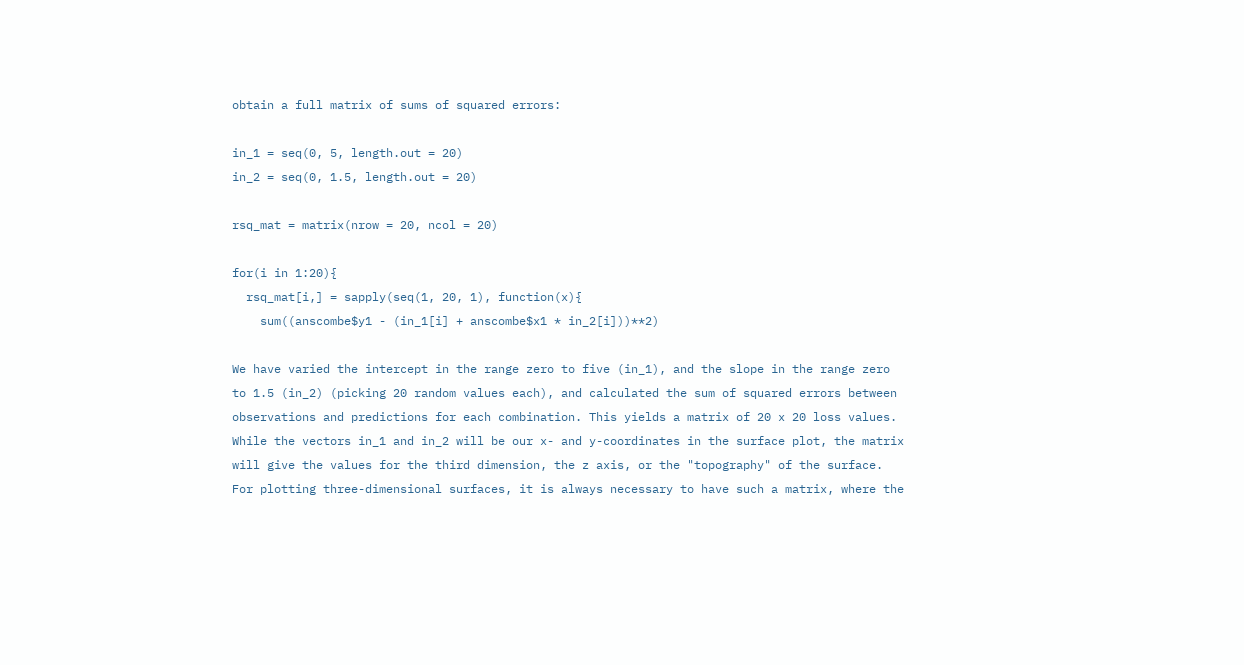obtain a full matrix of sums of squared errors:

in_1 = seq(0, 5, length.out = 20)
in_2 = seq(0, 1.5, length.out = 20)

rsq_mat = matrix(nrow = 20, ncol = 20)

for(i in 1:20){
  rsq_mat[i,] = sapply(seq(1, 20, 1), function(x){
    sum((anscombe$y1 - (in_1[i] + anscombe$x1 * in_2[i]))**2)

We have varied the intercept in the range zero to five (in_1), and the slope in the range zero to 1.5 (in_2) (picking 20 random values each), and calculated the sum of squared errors between observations and predictions for each combination. This yields a matrix of 20 x 20 loss values. While the vectors in_1 and in_2 will be our x- and y-coordinates in the surface plot, the matrix will give the values for the third dimension, the z axis, or the "topography" of the surface. For plotting three-dimensional surfaces, it is always necessary to have such a matrix, where the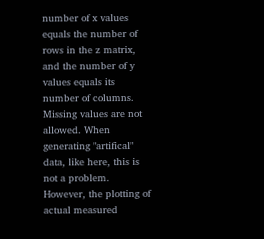number of x values equals the number of rows in the z matrix, and the number of y values equals its number of columns. Missing values are not allowed. When generating "artifical" data, like here, this is not a problem. However, the plotting of actual measured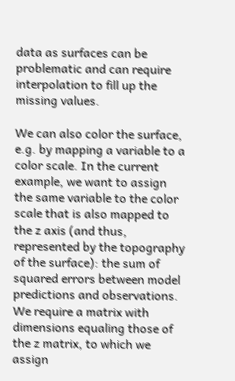data as surfaces can be problematic and can require interpolation to fill up the missing values.

We can also color the surface, e.g. by mapping a variable to a color scale. In the current example, we want to assign the same variable to the color scale that is also mapped to the z axis (and thus, represented by the topography of the surface): the sum of squared errors between model predictions and observations. We require a matrix with dimensions equaling those of the z matrix, to which we assign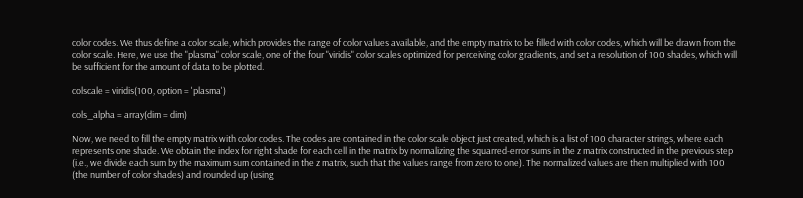color codes. We thus define a color scale, which provides the range of color values available, and the empty matrix to be filled with color codes, which will be drawn from the color scale. Here, we use the "plasma" color scale, one of the four "viridis" color scales optimized for perceiving color gradients, and set a resolution of 100 shades, which will be sufficient for the amount of data to be plotted.

colscale = viridis(100, option = 'plasma')

cols_alpha = array(dim = dim)

Now, we need to fill the empty matrix with color codes. The codes are contained in the color scale object just created, which is a list of 100 character strings, where each represents one shade. We obtain the index for right shade for each cell in the matrix by normalizing the squarred-error sums in the z matrix constructed in the previous step (i.e., we divide each sum by the maximum sum contained in the z matrix, such that the values range from zero to one). The normalized values are then multiplied with 100 (the number of color shades) and rounded up (using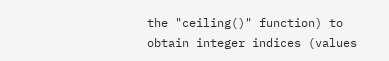the "ceiling()" function) to obtain integer indices (values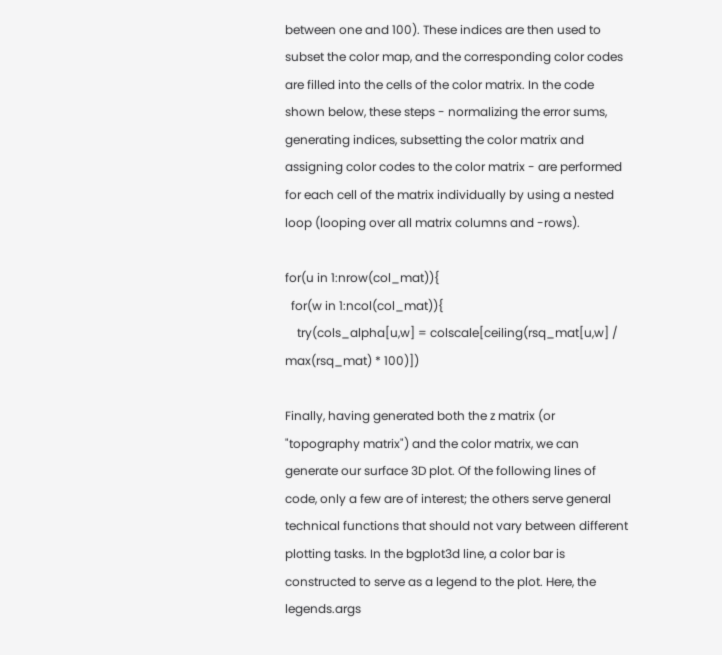between one and 100). These indices are then used to subset the color map, and the corresponding color codes are filled into the cells of the color matrix. In the code shown below, these steps - normalizing the error sums, generating indices, subsetting the color matrix and assigning color codes to the color matrix - are performed for each cell of the matrix individually by using a nested loop (looping over all matrix columns and -rows).

for(u in 1:nrow(col_mat)){
  for(w in 1:ncol(col_mat)){
    try(cols_alpha[u,w] = colscale[ceiling(rsq_mat[u,w] / max(rsq_mat) * 100)])

Finally, having generated both the z matrix (or "topography matrix") and the color matrix, we can generate our surface 3D plot. Of the following lines of code, only a few are of interest; the others serve general technical functions that should not vary between different plotting tasks. In the bgplot3d line, a color bar is constructed to serve as a legend to the plot. Here, the legends.args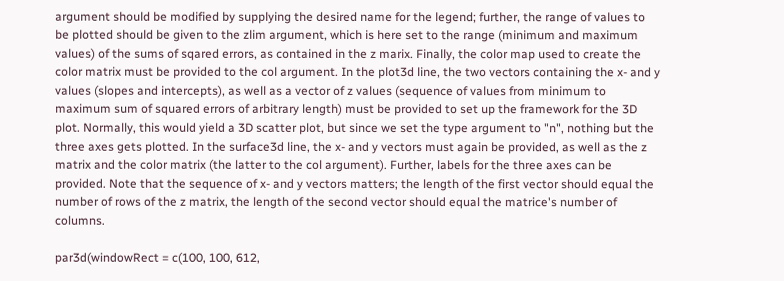argument should be modified by supplying the desired name for the legend; further, the range of values to be plotted should be given to the zlim argument, which is here set to the range (minimum and maximum values) of the sums of sqared errors, as contained in the z marix. Finally, the color map used to create the color matrix must be provided to the col argument. In the plot3d line, the two vectors containing the x- and y values (slopes and intercepts), as well as a vector of z values (sequence of values from minimum to maximum sum of squared errors of arbitrary length) must be provided to set up the framework for the 3D plot. Normally, this would yield a 3D scatter plot, but since we set the type argument to "n", nothing but the three axes gets plotted. In the surface3d line, the x- and y vectors must again be provided, as well as the z matrix and the color matrix (the latter to the col argument). Further, labels for the three axes can be provided. Note that the sequence of x- and y vectors matters; the length of the first vector should equal the number of rows of the z matrix, the length of the second vector should equal the matrice's number of columns.

par3d(windowRect = c(100, 100, 612,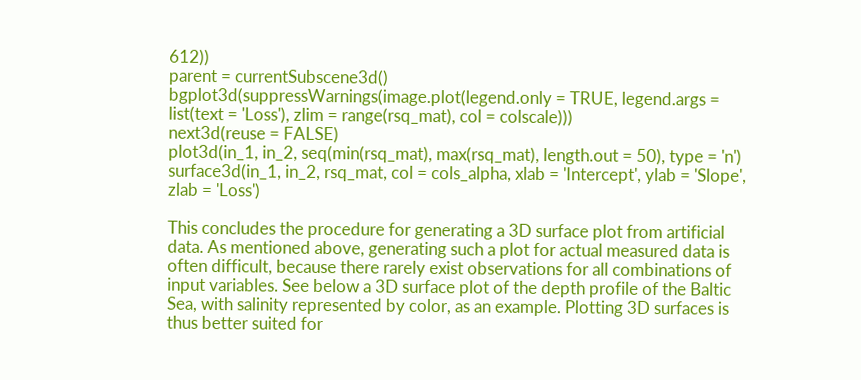612))
parent = currentSubscene3d()
bgplot3d(suppressWarnings(image.plot(legend.only = TRUE, legend.args = list(text = 'Loss'), zlim = range(rsq_mat), col = colscale)))
next3d(reuse = FALSE)
plot3d(in_1, in_2, seq(min(rsq_mat), max(rsq_mat), length.out = 50), type = 'n')
surface3d(in_1, in_2, rsq_mat, col = cols_alpha, xlab = 'Intercept', ylab = 'Slope', zlab = 'Loss')

This concludes the procedure for generating a 3D surface plot from artificial data. As mentioned above, generating such a plot for actual measured data is often difficult, because there rarely exist observations for all combinations of input variables. See below a 3D surface plot of the depth profile of the Baltic Sea, with salinity represented by color, as an example. Plotting 3D surfaces is thus better suited for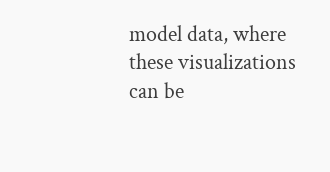model data, where these visualizations can be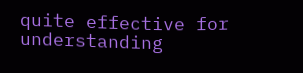quite effective for understanding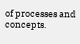of processes and concepts.